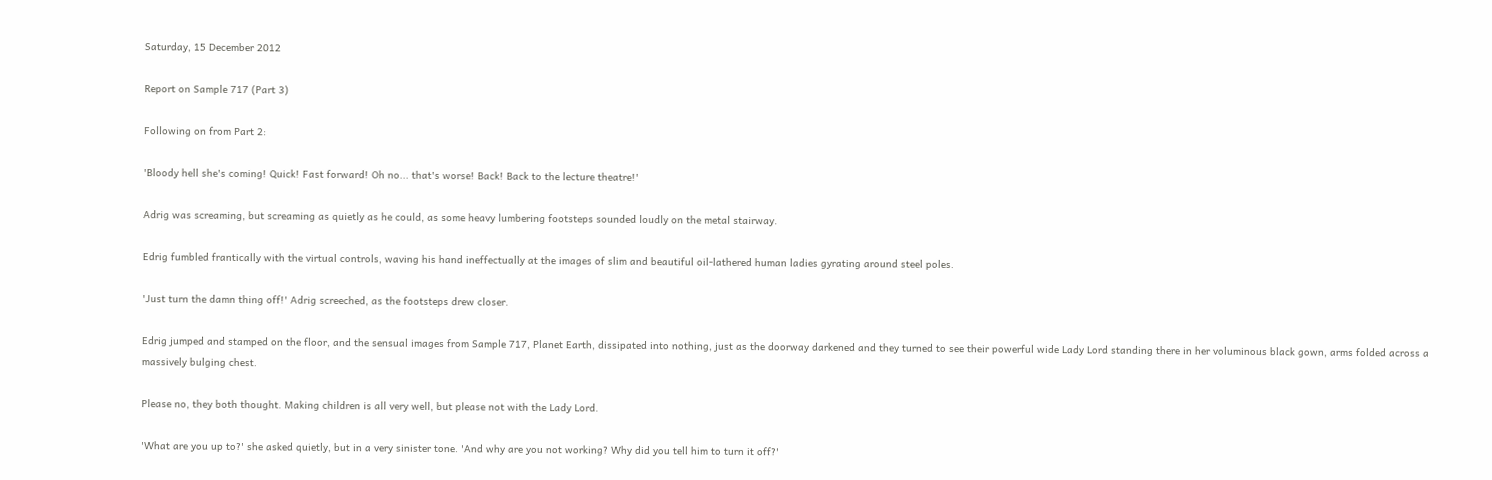Saturday, 15 December 2012

Report on Sample 717 (Part 3)

Following on from Part 2:

'Bloody hell she's coming! Quick! Fast forward! Oh no... that's worse! Back! Back to the lecture theatre!'

Adrig was screaming, but screaming as quietly as he could, as some heavy lumbering footsteps sounded loudly on the metal stairway.

Edrig fumbled frantically with the virtual controls, waving his hand ineffectually at the images of slim and beautiful oil-lathered human ladies gyrating around steel poles.

'Just turn the damn thing off!' Adrig screeched, as the footsteps drew closer.

Edrig jumped and stamped on the floor, and the sensual images from Sample 717, Planet Earth, dissipated into nothing, just as the doorway darkened and they turned to see their powerful wide Lady Lord standing there in her voluminous black gown, arms folded across a massively bulging chest.

Please no, they both thought. Making children is all very well, but please not with the Lady Lord.

'What are you up to?' she asked quietly, but in a very sinister tone. 'And why are you not working? Why did you tell him to turn it off?'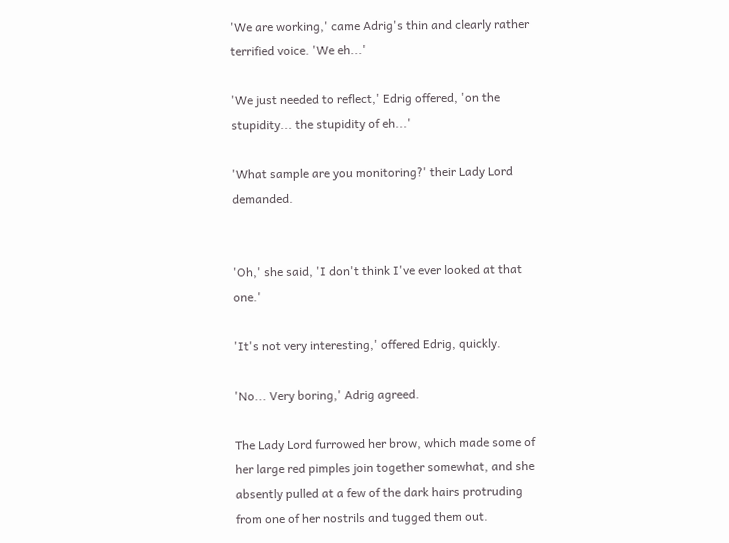'We are working,' came Adrig's thin and clearly rather terrified voice. 'We eh...'

'We just needed to reflect,' Edrig offered, 'on the stupidity... the stupidity of eh...'

'What sample are you monitoring?' their Lady Lord demanded.


'Oh,' she said, 'I don't think I've ever looked at that one.'

'It's not very interesting,' offered Edrig, quickly.

'No... Very boring,' Adrig agreed.

The Lady Lord furrowed her brow, which made some of her large red pimples join together somewhat, and she absently pulled at a few of the dark hairs protruding from one of her nostrils and tugged them out.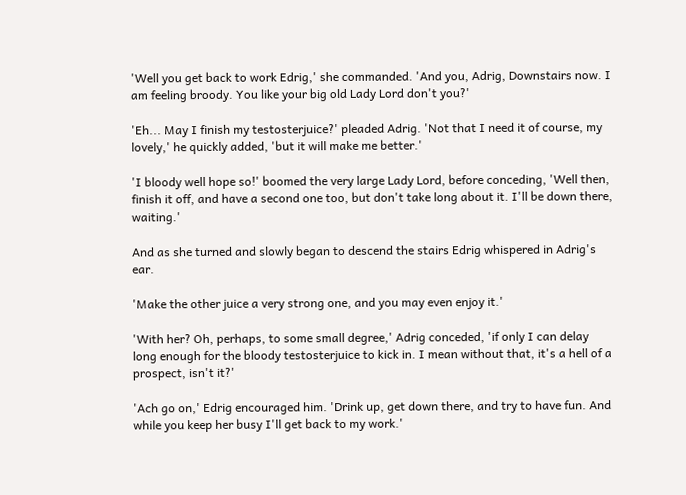'Well you get back to work Edrig,' she commanded. 'And you, Adrig, Downstairs now. I am feeling broody. You like your big old Lady Lord don't you?'

'Eh... May I finish my testosterjuice?' pleaded Adrig. 'Not that I need it of course, my lovely,' he quickly added, 'but it will make me better.'

'I bloody well hope so!' boomed the very large Lady Lord, before conceding, 'Well then, finish it off, and have a second one too, but don't take long about it. I'll be down there, waiting.'

And as she turned and slowly began to descend the stairs Edrig whispered in Adrig's ear.

'Make the other juice a very strong one, and you may even enjoy it.'

'With her? Oh, perhaps, to some small degree,' Adrig conceded, 'if only I can delay long enough for the bloody testosterjuice to kick in. I mean without that, it's a hell of a prospect, isn't it?'

'Ach go on,' Edrig encouraged him. 'Drink up, get down there, and try to have fun. And while you keep her busy I'll get back to my work.'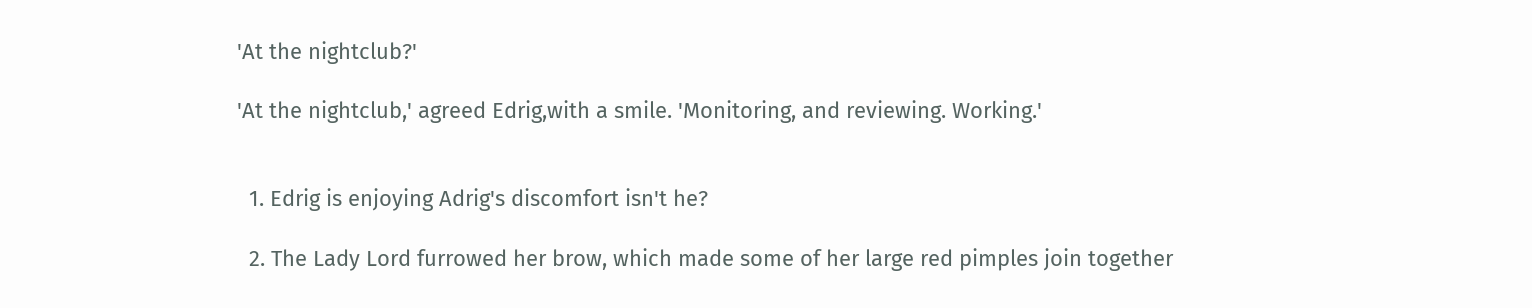'At the nightclub?'

'At the nightclub,' agreed Edrig,with a smile. 'Monitoring, and reviewing. Working.'


  1. Edrig is enjoying Adrig's discomfort isn't he?

  2. The Lady Lord furrowed her brow, which made some of her large red pimples join together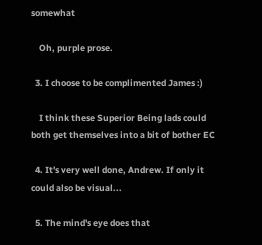somewhat

    Oh, purple prose.

  3. I choose to be complimented James :)

    I think these Superior Being lads could both get themselves into a bit of bother EC

  4. It's very well done, Andrew. If only it could also be visual...

  5. The mind's eye does that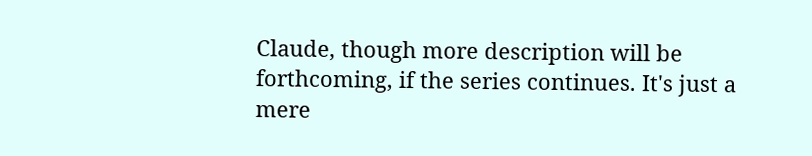Claude, though more description will be forthcoming, if the series continues. It's just a mere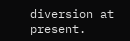diversion at present.